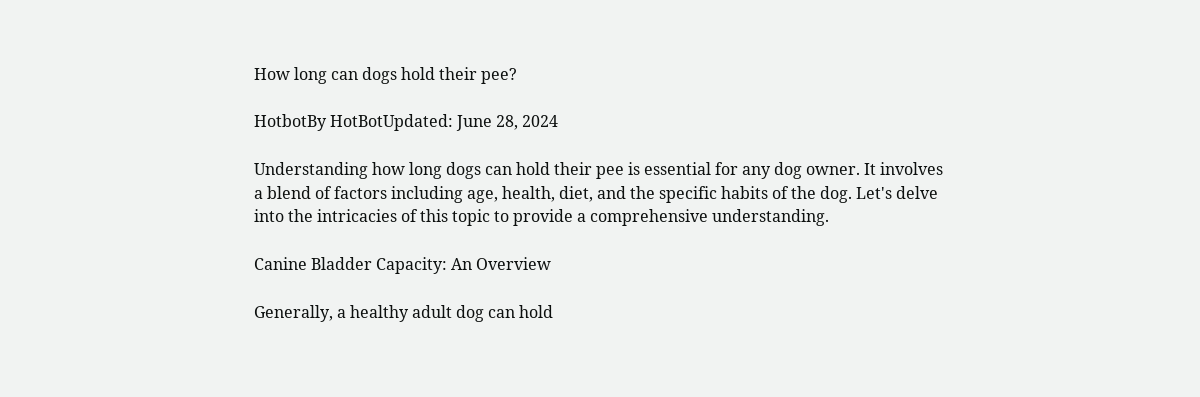How long can dogs hold their pee?

HotbotBy HotBotUpdated: June 28, 2024

Understanding how long dogs can hold their pee is essential for any dog owner. It involves a blend of factors including age, health, diet, and the specific habits of the dog. Let's delve into the intricacies of this topic to provide a comprehensive understanding.

Canine Bladder Capacity: An Overview

Generally, a healthy adult dog can hold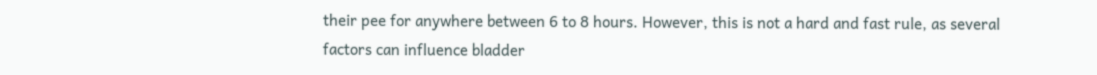their pee for anywhere between 6 to 8 hours. However, this is not a hard and fast rule, as several factors can influence bladder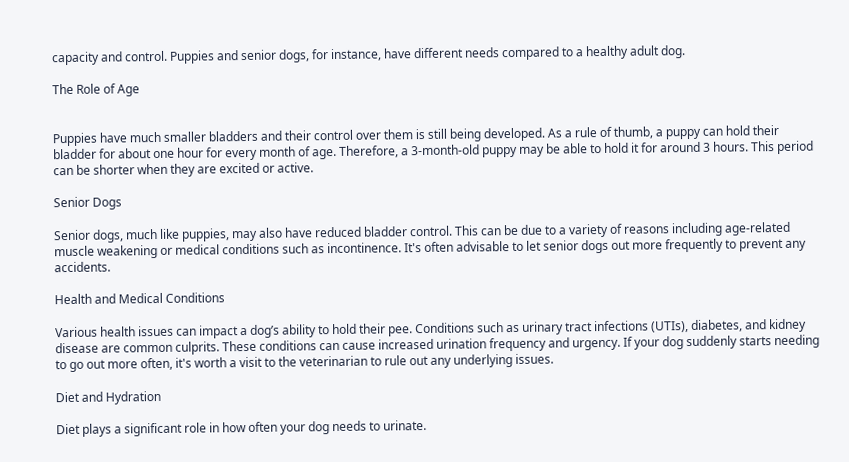capacity and control. Puppies and senior dogs, for instance, have different needs compared to a healthy adult dog.

The Role of Age


Puppies have much smaller bladders and their control over them is still being developed. As a rule of thumb, a puppy can hold their bladder for about one hour for every month of age. Therefore, a 3-month-old puppy may be able to hold it for around 3 hours. This period can be shorter when they are excited or active.

Senior Dogs

Senior dogs, much like puppies, may also have reduced bladder control. This can be due to a variety of reasons including age-related muscle weakening or medical conditions such as incontinence. It's often advisable to let senior dogs out more frequently to prevent any accidents.

Health and Medical Conditions

Various health issues can impact a dog’s ability to hold their pee. Conditions such as urinary tract infections (UTIs), diabetes, and kidney disease are common culprits. These conditions can cause increased urination frequency and urgency. If your dog suddenly starts needing to go out more often, it's worth a visit to the veterinarian to rule out any underlying issues.

Diet and Hydration

Diet plays a significant role in how often your dog needs to urinate.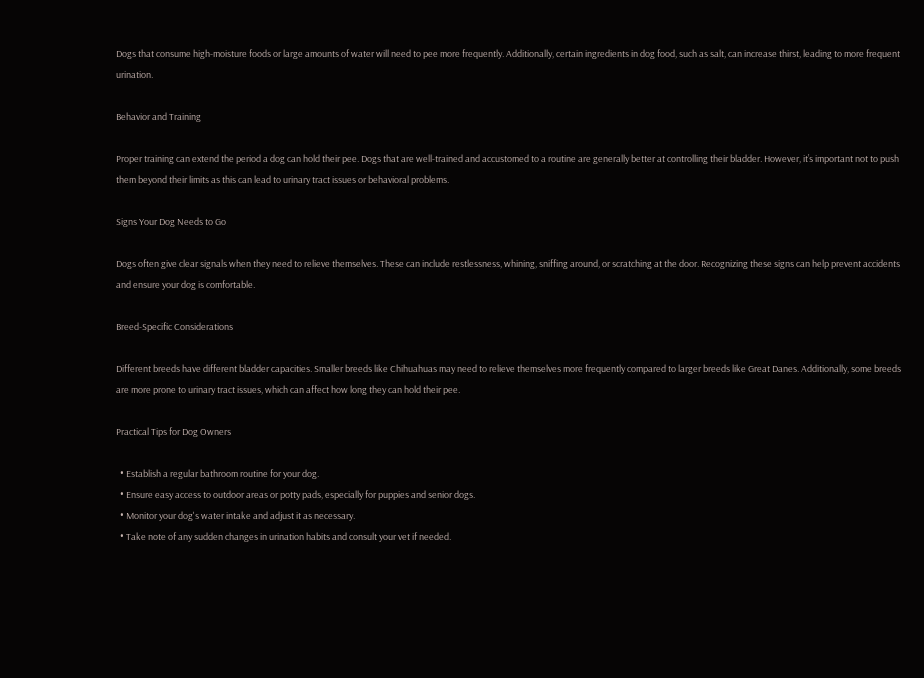Dogs that consume high-moisture foods or large amounts of water will need to pee more frequently. Additionally, certain ingredients in dog food, such as salt, can increase thirst, leading to more frequent urination.

Behavior and Training

Proper training can extend the period a dog can hold their pee. Dogs that are well-trained and accustomed to a routine are generally better at controlling their bladder. However, it’s important not to push them beyond their limits as this can lead to urinary tract issues or behavioral problems.

Signs Your Dog Needs to Go

Dogs often give clear signals when they need to relieve themselves. These can include restlessness, whining, sniffing around, or scratching at the door. Recognizing these signs can help prevent accidents and ensure your dog is comfortable.

Breed-Specific Considerations

Different breeds have different bladder capacities. Smaller breeds like Chihuahuas may need to relieve themselves more frequently compared to larger breeds like Great Danes. Additionally, some breeds are more prone to urinary tract issues, which can affect how long they can hold their pee.

Practical Tips for Dog Owners

  • Establish a regular bathroom routine for your dog.
  • Ensure easy access to outdoor areas or potty pads, especially for puppies and senior dogs.
  • Monitor your dog's water intake and adjust it as necessary.
  • Take note of any sudden changes in urination habits and consult your vet if needed.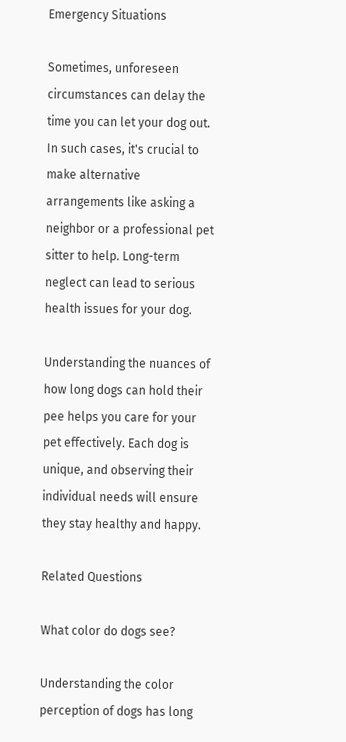Emergency Situations

Sometimes, unforeseen circumstances can delay the time you can let your dog out. In such cases, it's crucial to make alternative arrangements like asking a neighbor or a professional pet sitter to help. Long-term neglect can lead to serious health issues for your dog.

Understanding the nuances of how long dogs can hold their pee helps you care for your pet effectively. Each dog is unique, and observing their individual needs will ensure they stay healthy and happy.

Related Questions

What color do dogs see?

Understanding the color perception of dogs has long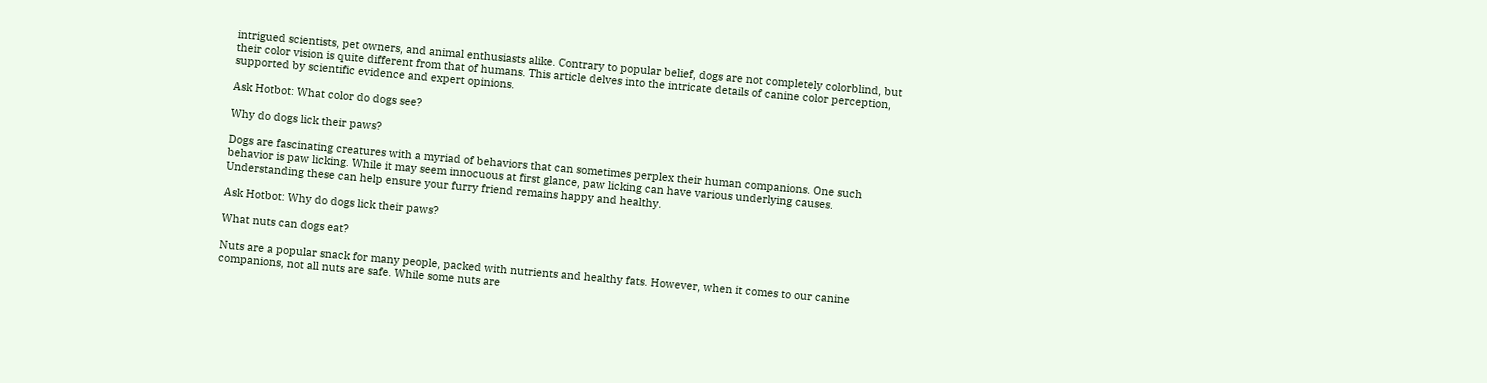intrigued scientists, pet owners, and animal enthusiasts alike. Contrary to popular belief, dogs are not completely colorblind, but their color vision is quite different from that of humans. This article delves into the intricate details of canine color perception, supported by scientific evidence and expert opinions.

Ask Hotbot: What color do dogs see?

Why do dogs lick their paws?

Dogs are fascinating creatures with a myriad of behaviors that can sometimes perplex their human companions. One such behavior is paw licking. While it may seem innocuous at first glance, paw licking can have various underlying causes. Understanding these can help ensure your furry friend remains happy and healthy.

Ask Hotbot: Why do dogs lick their paws?

What nuts can dogs eat?

Nuts are a popular snack for many people, packed with nutrients and healthy fats. However, when it comes to our canine companions, not all nuts are safe. While some nuts are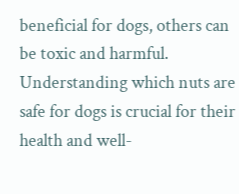beneficial for dogs, others can be toxic and harmful. Understanding which nuts are safe for dogs is crucial for their health and well-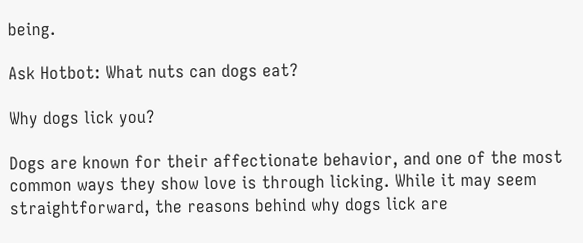being.

Ask Hotbot: What nuts can dogs eat?

Why dogs lick you?

Dogs are known for their affectionate behavior, and one of the most common ways they show love is through licking. While it may seem straightforward, the reasons behind why dogs lick are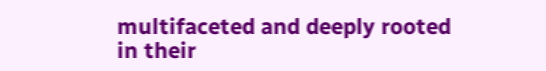multifaceted and deeply rooted in their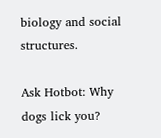biology and social structures.

Ask Hotbot: Why dogs lick you?